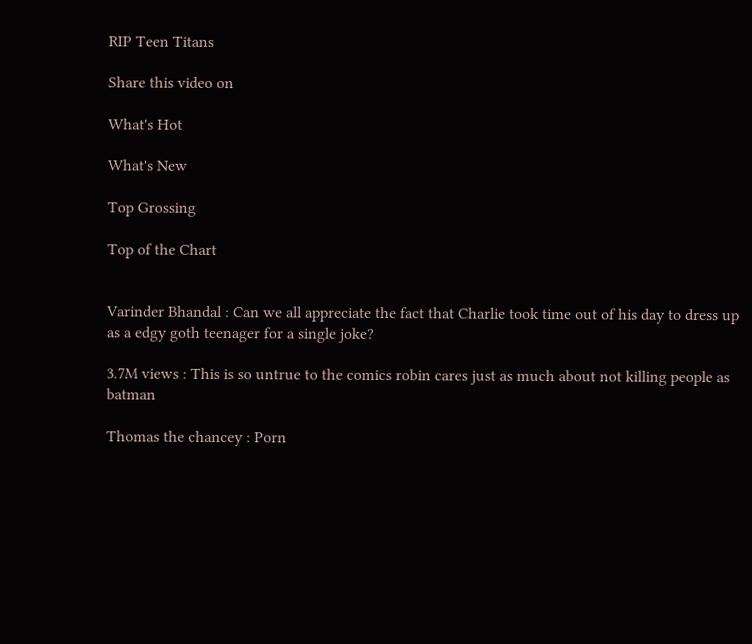RIP Teen Titans

Share this video on

What's Hot

What's New

Top Grossing

Top of the Chart


Varinder Bhandal : Can we all appreciate the fact that Charlie took time out of his day to dress up as a edgy goth teenager for a single joke?

3.7M views : This is so untrue to the comics robin cares just as much about not killing people as batman

Thomas the chancey : Porn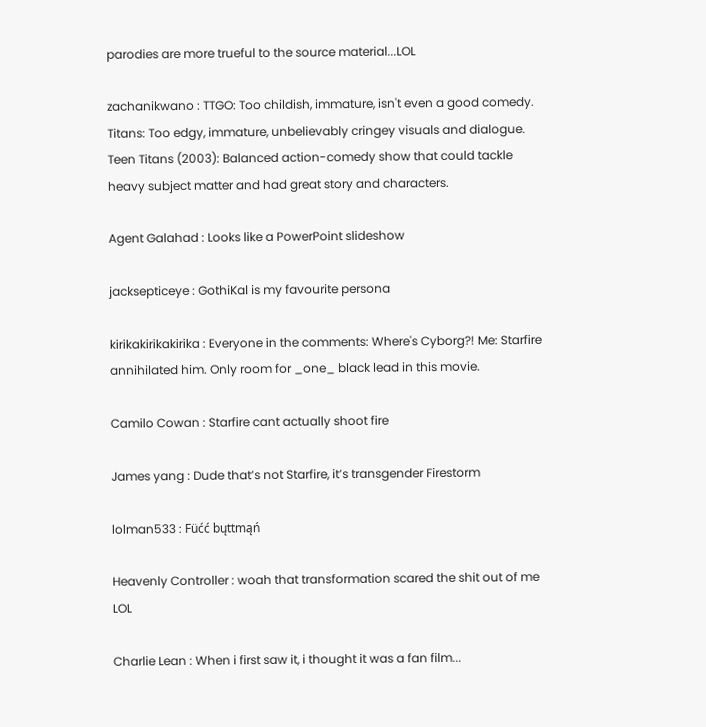parodies are more trueful to the source material...LOL

zachanikwano : TTGO: Too childish, immature, isn't even a good comedy. Titans: Too edgy, immature, unbelievably cringey visuals and dialogue. Teen Titans (2003): Balanced action-comedy show that could tackle heavy subject matter and had great story and characters.

Agent Galahad : Looks like a PowerPoint slideshow

jacksepticeye : GothiKal is my favourite persona

kirikakirikakirika : Everyone in the comments: Where's Cyborg?! Me: Starfire annihilated him. Only room for _one_ black lead in this movie.

Camilo Cowan : Starfire cant actually shoot fire

James yang : Dude that’s not Starfire, it’s transgender Firestorm

lolman533 : Füćć bųttmąń

Heavenly Controller : woah that transformation scared the shit out of me LOL

Charlie Lean : When i first saw it, i thought it was a fan film...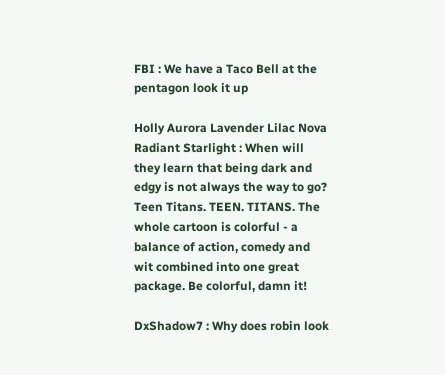FBI : We have a Taco Bell at the pentagon look it up

Holly Aurora Lavender Lilac Nova Radiant Starlight : When will they learn that being dark and edgy is not always the way to go? Teen Titans. TEEN. TITANS. The whole cartoon is colorful - a balance of action, comedy and wit combined into one great package. Be colorful, damn it!

DxShadow7 : Why does robin look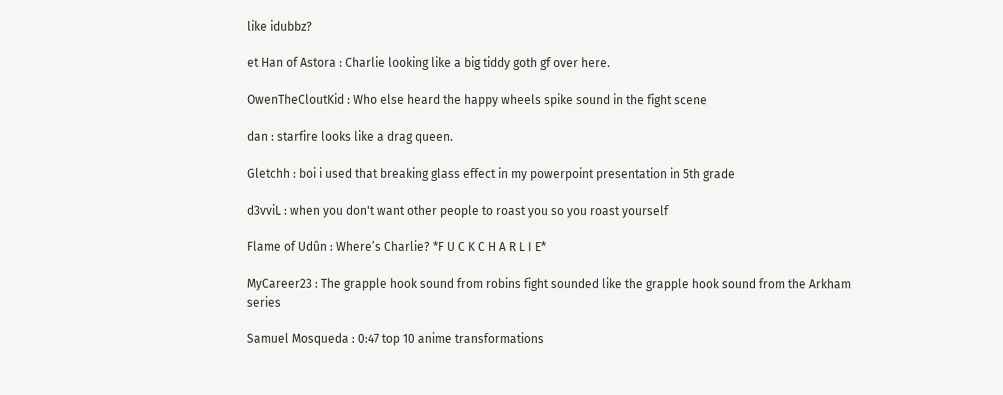like idubbz?

et Han of Astora : Charlie looking like a big tiddy goth gf over here.

OwenTheCloutKid : Who else heard the happy wheels spike sound in the fight scene

dan : starfire looks like a drag queen.

Gletchh : boi i used that breaking glass effect in my powerpoint presentation in 5th grade

d3vviL : when you don't want other people to roast you so you roast yourself

Flame of Udûn : Where’s Charlie? *F U C K C H A R L I E*

MyCareer23 : The grapple hook sound from robins fight sounded like the grapple hook sound from the Arkham series

Samuel Mosqueda : 0:47 top 10 anime transformations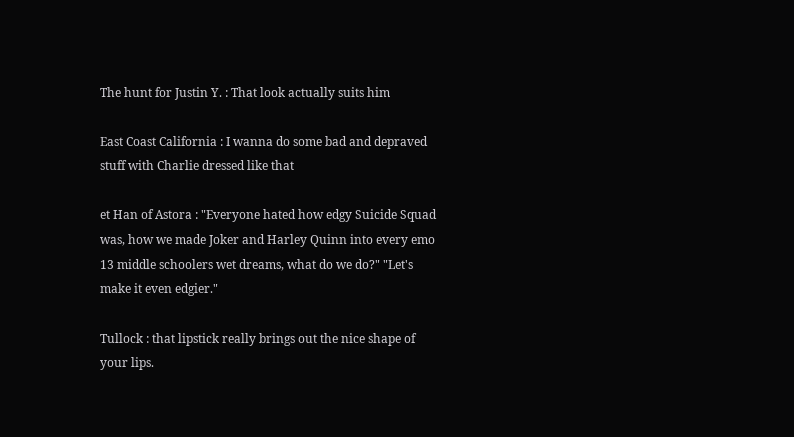The hunt for Justin Y. : That look actually suits him

East Coast California : I wanna do some bad and depraved stuff with Charlie dressed like that

et Han of Astora : "Everyone hated how edgy Suicide Squad was, how we made Joker and Harley Quinn into every emo 13 middle schoolers wet dreams, what do we do?" "Let's make it even edgier."

Tullock : that lipstick really brings out the nice shape of your lips.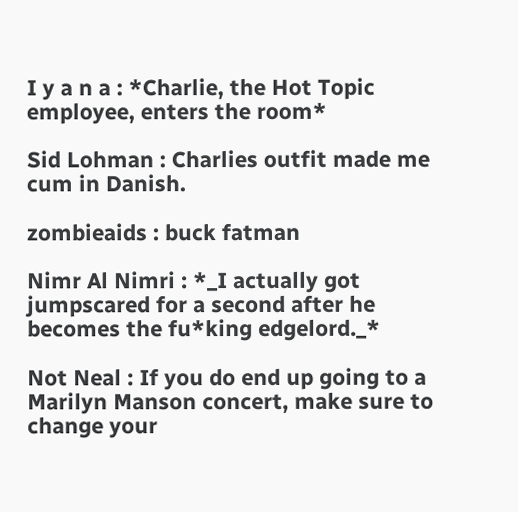I y a n a : *Charlie, the Hot Topic employee, enters the room*

Sid Lohman : Charlies outfit made me cum in Danish.

zombieaids : buck fatman

Nimr Al Nimri : *_I actually got jumpscared for a second after he becomes the fu*king edgelord._*

Not Neal : If you do end up going to a Marilyn Manson concert, make sure to change your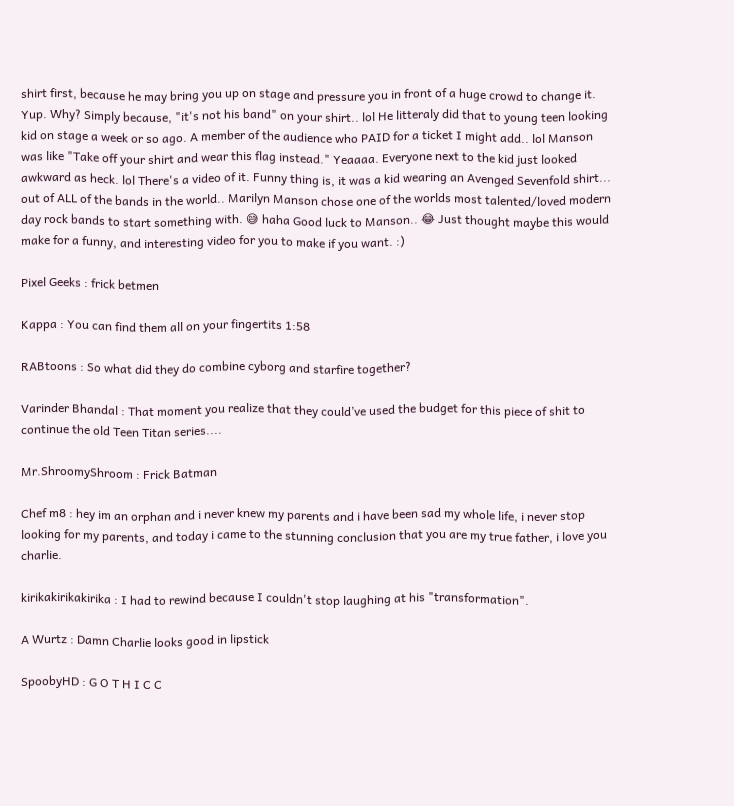shirt first, because he may bring you up on stage and pressure you in front of a huge crowd to change it. Yup. Why? Simply because, "it's not his band" on your shirt.. lol He litteraly did that to young teen looking kid on stage a week or so ago. A member of the audience who PAID for a ticket I might add.. lol Manson was like "Take off your shirt and wear this flag instead." Yeaaaa. Everyone next to the kid just looked awkward as heck. lol There's a video of it. Funny thing is, it was a kid wearing an Avenged Sevenfold shirt... out of ALL of the bands in the world.. Marilyn Manson chose one of the worlds most talented/loved modern day rock bands to start something with. 😅 haha Good luck to Manson.. 😂 Just thought maybe this would make for a funny, and interesting video for you to make if you want. :)

Pixel Geeks : frick betmen

Kappa : You can find them all on your fingertits 1:58

RABtoons : So what did they do combine cyborg and starfire together?

Varinder Bhandal : That moment you realize that they could’ve used the budget for this piece of shit to continue the old Teen Titan series....

Mr.ShroomyShroom : Frick Batman

Chef m8 : hey im an orphan and i never knew my parents and i have been sad my whole life, i never stop looking for my parents, and today i came to the stunning conclusion that you are my true father, i love you charlie.

kirikakirikakirika : I had to rewind because I couldn't stop laughing at his "transformation".

A Wurtz : Damn Charlie looks good in lipstick

SpoobyHD : G O T H I C C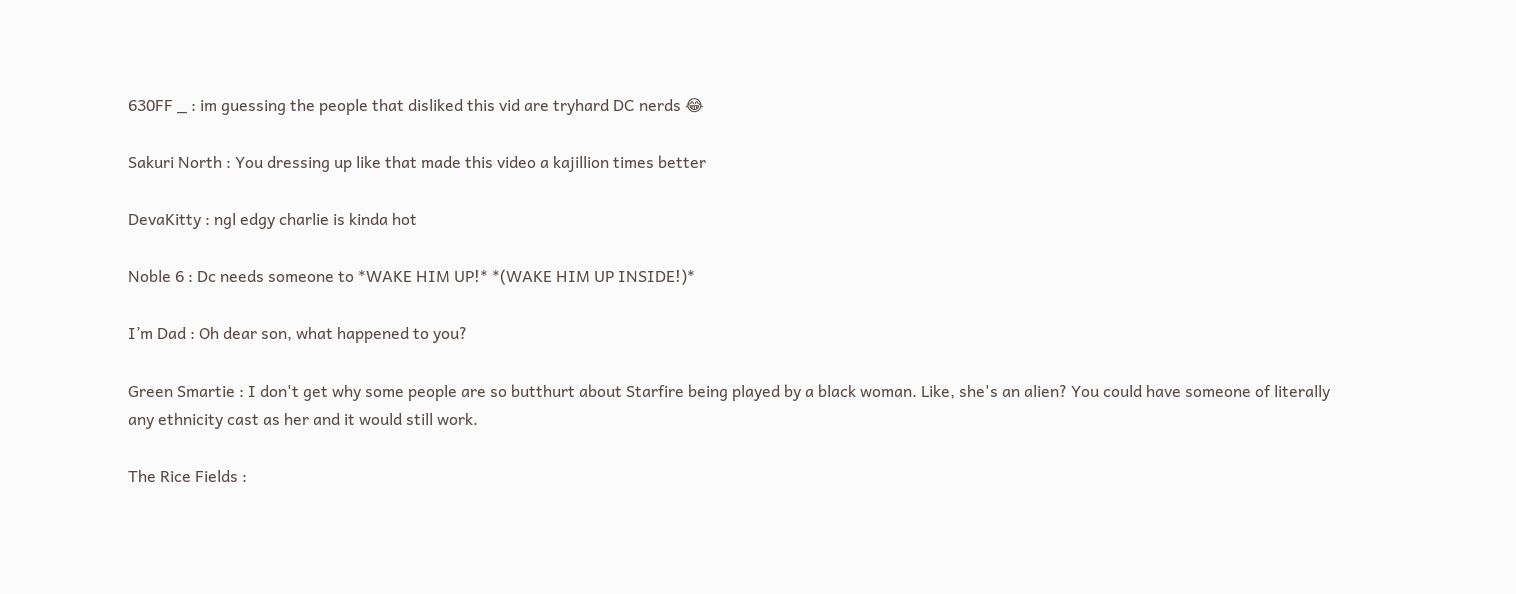630FF _ : im guessing the people that disliked this vid are tryhard DC nerds 😂

Sakuri North : You dressing up like that made this video a kajillion times better

DevaKitty : ngl edgy charlie is kinda hot

Noble 6 : Dc needs someone to *WAKE HIM UP!* *(WAKE HIM UP INSIDE!)*

I’m Dad : Oh dear son, what happened to you?

Green Smartie : I don't get why some people are so butthurt about Starfire being played by a black woman. Like, she's an alien? You could have someone of literally any ethnicity cast as her and it would still work.

The Rice Fields :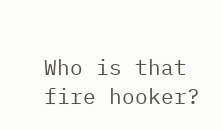Who is that fire hooker?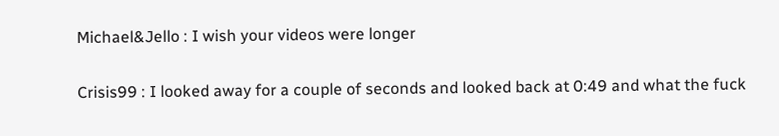Michael&Jello : I wish your videos were longer

Crisis99 : I looked away for a couple of seconds and looked back at 0:49 and what the fuck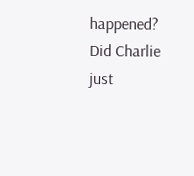happened? Did Charlie just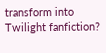transform into Twilight fanfiction?